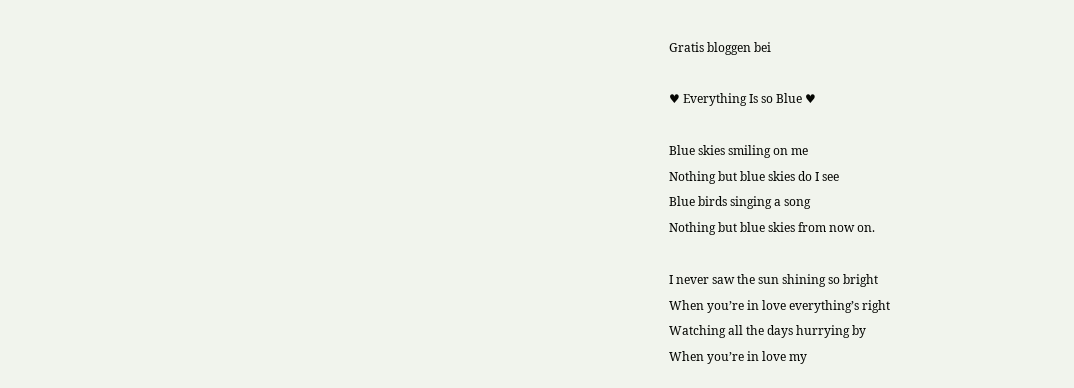Gratis bloggen bei

♥ Everything Is so Blue ♥

Blue skies smiling on me
Nothing but blue skies do I see
Blue birds singing a song
Nothing but blue skies from now on.

I never saw the sun shining so bright
When you’re in love everything’s right
Watching all the days hurrying by
When you’re in love my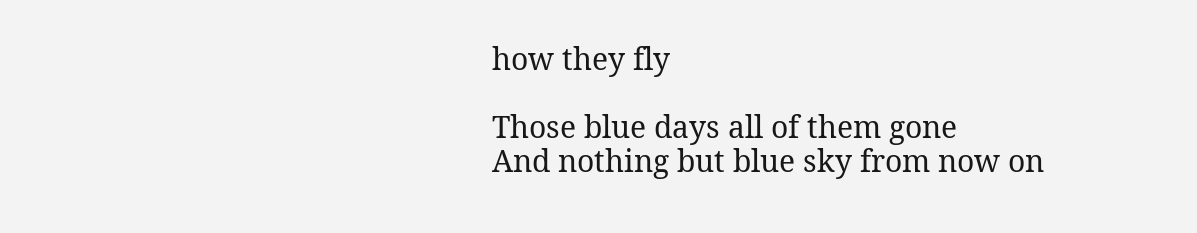how they fly

Those blue days all of them gone
And nothing but blue sky from now on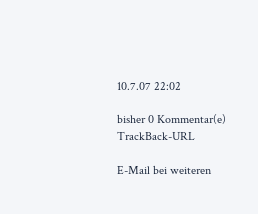10.7.07 22:02

bisher 0 Kommentar(e)     TrackBack-URL

E-Mail bei weiteren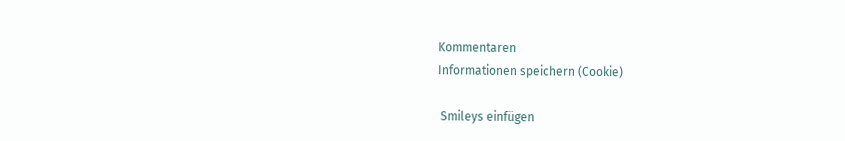Kommentaren
Informationen speichern (Cookie)

 Smileys einfügen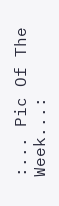:... Pic Of The Week...: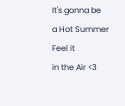It's gonna be
a Hot Summer
Feel it
in the Air <3